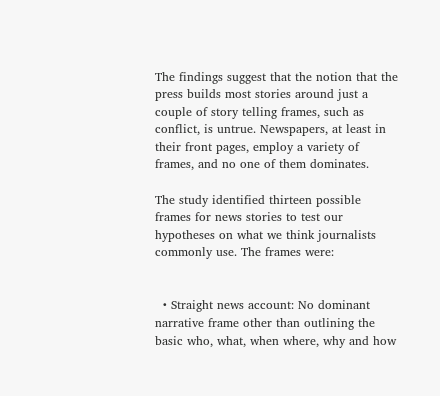The findings suggest that the notion that the press builds most stories around just a couple of story telling frames, such as conflict, is untrue. Newspapers, at least in their front pages, employ a variety of frames, and no one of them dominates.

The study identified thirteen possible frames for news stories to test our hypotheses on what we think journalists commonly use. The frames were:


  • Straight news account: No dominant narrative frame other than outlining the basic who, what, when where, why and how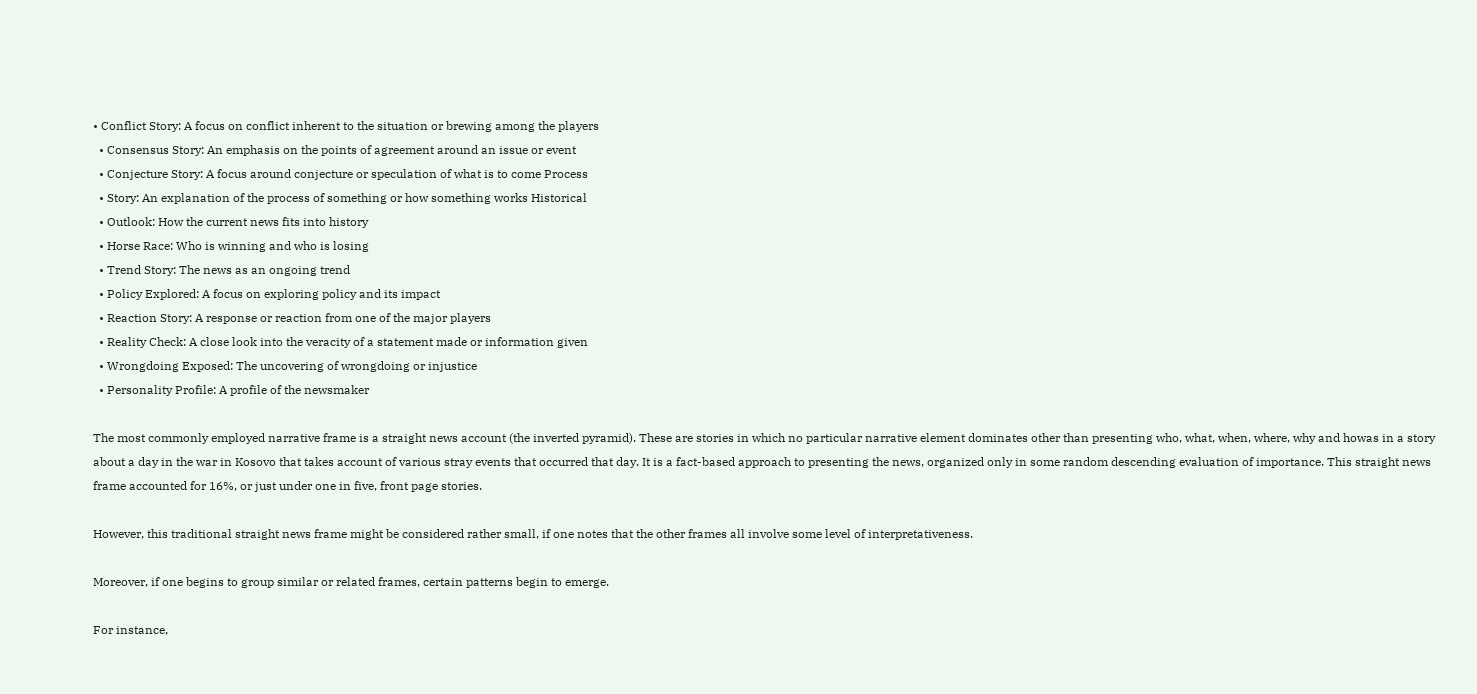• Conflict Story: A focus on conflict inherent to the situation or brewing among the players
  • Consensus Story: An emphasis on the points of agreement around an issue or event
  • Conjecture Story: A focus around conjecture or speculation of what is to come Process
  • Story: An explanation of the process of something or how something works Historical
  • Outlook: How the current news fits into history
  • Horse Race: Who is winning and who is losing
  • Trend Story: The news as an ongoing trend
  • Policy Explored: A focus on exploring policy and its impact
  • Reaction Story: A response or reaction from one of the major players
  • Reality Check: A close look into the veracity of a statement made or information given
  • Wrongdoing Exposed: The uncovering of wrongdoing or injustice
  • Personality Profile: A profile of the newsmaker

The most commonly employed narrative frame is a straight news account (the inverted pyramid). These are stories in which no particular narrative element dominates other than presenting who, what, when, where, why and howas in a story about a day in the war in Kosovo that takes account of various stray events that occurred that day. It is a fact-based approach to presenting the news, organized only in some random descending evaluation of importance. This straight news frame accounted for 16%, or just under one in five, front page stories.

However, this traditional straight news frame might be considered rather small, if one notes that the other frames all involve some level of interpretativeness.

Moreover, if one begins to group similar or related frames, certain patterns begin to emerge.

For instance,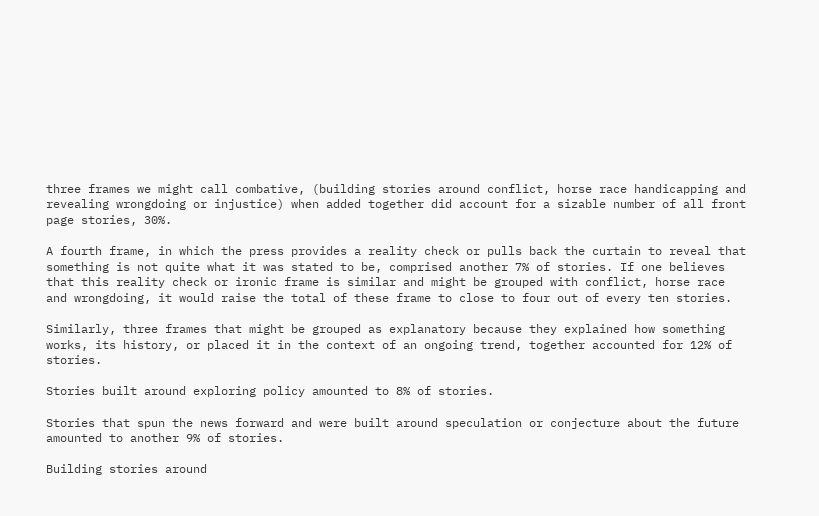three frames we might call combative, (building stories around conflict, horse race handicapping and revealing wrongdoing or injustice) when added together did account for a sizable number of all front page stories, 30%.

A fourth frame, in which the press provides a reality check or pulls back the curtain to reveal that something is not quite what it was stated to be, comprised another 7% of stories. If one believes that this reality check or ironic frame is similar and might be grouped with conflict, horse race and wrongdoing, it would raise the total of these frame to close to four out of every ten stories.

Similarly, three frames that might be grouped as explanatory because they explained how something works, its history, or placed it in the context of an ongoing trend, together accounted for 12% of stories.

Stories built around exploring policy amounted to 8% of stories.

Stories that spun the news forward and were built around speculation or conjecture about the future amounted to another 9% of stories.

Building stories around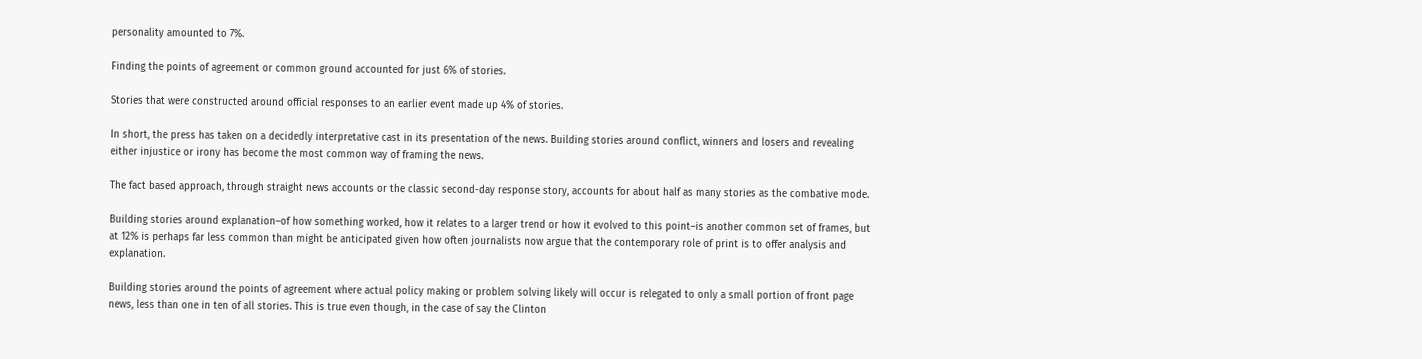personality amounted to 7%.

Finding the points of agreement or common ground accounted for just 6% of stories.

Stories that were constructed around official responses to an earlier event made up 4% of stories.

In short, the press has taken on a decidedly interpretative cast in its presentation of the news. Building stories around conflict, winners and losers and revealing either injustice or irony has become the most common way of framing the news.

The fact based approach, through straight news accounts or the classic second-day response story, accounts for about half as many stories as the combative mode.

Building stories around explanation–of how something worked, how it relates to a larger trend or how it evolved to this point–is another common set of frames, but at 12% is perhaps far less common than might be anticipated given how often journalists now argue that the contemporary role of print is to offer analysis and explanation.

Building stories around the points of agreement where actual policy making or problem solving likely will occur is relegated to only a small portion of front page news, less than one in ten of all stories. This is true even though, in the case of say the Clinton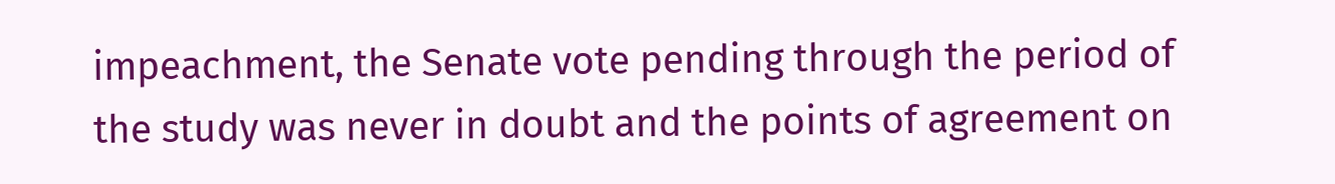impeachment, the Senate vote pending through the period of the study was never in doubt and the points of agreement on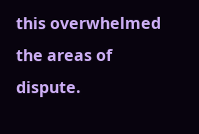this overwhelmed the areas of dispute.